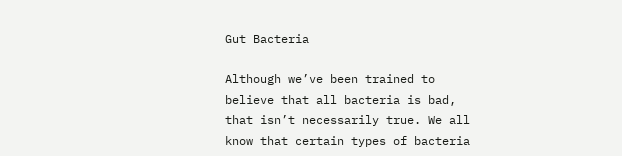Gut Bacteria

Although we’ve been trained to believe that all bacteria is bad, that isn’t necessarily true. We all know that certain types of bacteria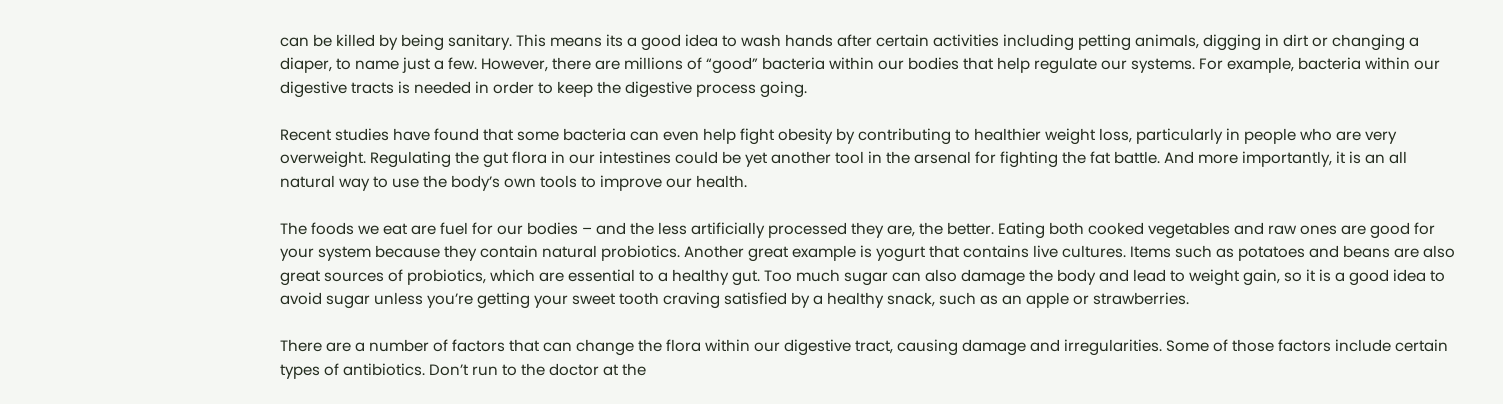can be killed by being sanitary. This means its a good idea to wash hands after certain activities including petting animals, digging in dirt or changing a diaper, to name just a few. However, there are millions of “good” bacteria within our bodies that help regulate our systems. For example, bacteria within our digestive tracts is needed in order to keep the digestive process going.

Recent studies have found that some bacteria can even help fight obesity by contributing to healthier weight loss, particularly in people who are very overweight. Regulating the gut flora in our intestines could be yet another tool in the arsenal for fighting the fat battle. And more importantly, it is an all natural way to use the body’s own tools to improve our health.

The foods we eat are fuel for our bodies – and the less artificially processed they are, the better. Eating both cooked vegetables and raw ones are good for your system because they contain natural probiotics. Another great example is yogurt that contains live cultures. Items such as potatoes and beans are also great sources of probiotics, which are essential to a healthy gut. Too much sugar can also damage the body and lead to weight gain, so it is a good idea to avoid sugar unless you’re getting your sweet tooth craving satisfied by a healthy snack, such as an apple or strawberries.

There are a number of factors that can change the flora within our digestive tract, causing damage and irregularities. Some of those factors include certain types of antibiotics. Don’t run to the doctor at the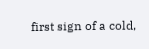first sign of a cold,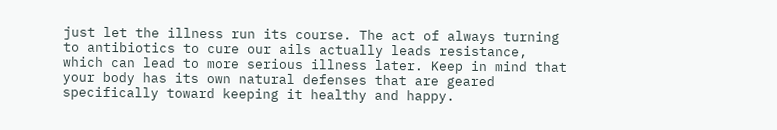just let the illness run its course. The act of always turning to antibiotics to cure our ails actually leads resistance, which can lead to more serious illness later. Keep in mind that your body has its own natural defenses that are geared specifically toward keeping it healthy and happy.